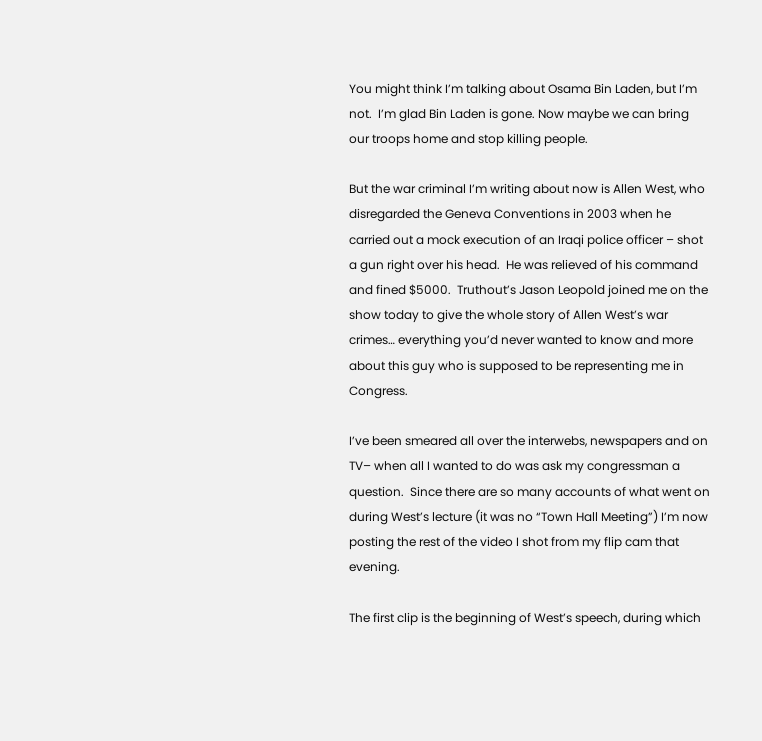You might think I’m talking about Osama Bin Laden, but I’m not.  I’m glad Bin Laden is gone. Now maybe we can bring our troops home and stop killing people.

But the war criminal I’m writing about now is Allen West, who disregarded the Geneva Conventions in 2003 when he carried out a mock execution of an Iraqi police officer – shot a gun right over his head.  He was relieved of his command and fined $5000.  Truthout’s Jason Leopold joined me on the show today to give the whole story of Allen West’s war crimes… everything you’d never wanted to know and more about this guy who is supposed to be representing me in Congress.

I’ve been smeared all over the interwebs, newspapers and on TV– when all I wanted to do was ask my congressman a question.  Since there are so many accounts of what went on during West’s lecture (it was no “Town Hall Meeting”) I’m now posting the rest of the video I shot from my flip cam that evening.

The first clip is the beginning of West’s speech, during which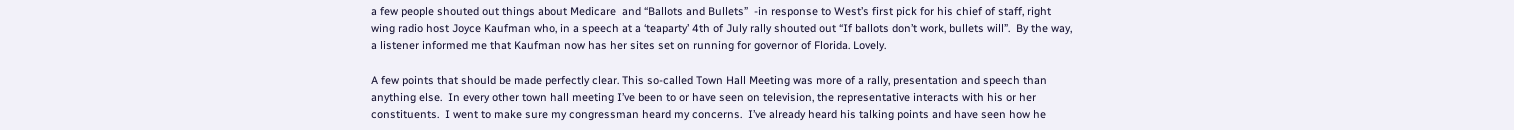a few people shouted out things about Medicare  and “Ballots and Bullets”  -in response to West’s first pick for his chief of staff, right wing radio host Joyce Kaufman who, in a speech at a ‘teaparty’ 4th of July rally shouted out “If ballots don’t work, bullets will”.  By the way, a listener informed me that Kaufman now has her sites set on running for governor of Florida. Lovely.

A few points that should be made perfectly clear. This so-called Town Hall Meeting was more of a rally, presentation and speech than anything else.  In every other town hall meeting I’ve been to or have seen on television, the representative interacts with his or her constituents.  I went to make sure my congressman heard my concerns.  I’ve already heard his talking points and have seen how he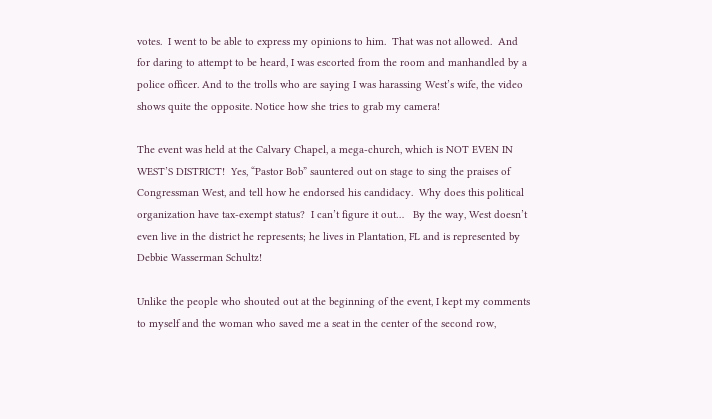votes.  I went to be able to express my opinions to him.  That was not allowed.  And for daring to attempt to be heard, I was escorted from the room and manhandled by a police officer. And to the trolls who are saying I was harassing West’s wife, the video shows quite the opposite. Notice how she tries to grab my camera!

The event was held at the Calvary Chapel, a mega-church, which is NOT EVEN IN WEST’S DISTRICT!  Yes, “Pastor Bob” sauntered out on stage to sing the praises of Congressman West, and tell how he endorsed his candidacy.  Why does this political organization have tax-exempt status?  I can’t figure it out…   By the way, West doesn’t even live in the district he represents; he lives in Plantation, FL and is represented by Debbie Wasserman Schultz!

Unlike the people who shouted out at the beginning of the event, I kept my comments to myself and the woman who saved me a seat in the center of the second row,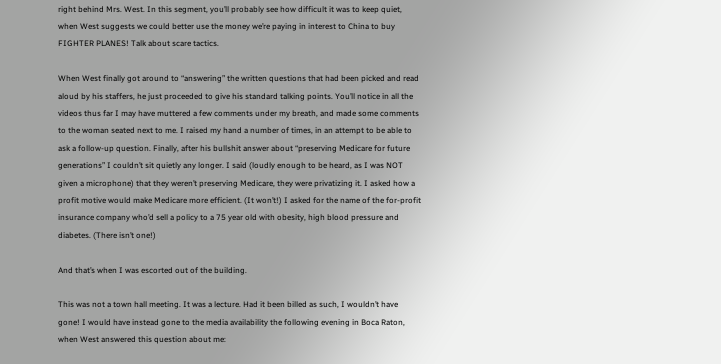right behind Mrs. West. In this segment, you’ll probably see how difficult it was to keep quiet, when West suggests we could better use the money we’re paying in interest to China to buy FIGHTER PLANES! Talk about scare tactics.

When West finally got around to “answering” the written questions that had been picked and read aloud by his staffers, he just proceeded to give his standard talking points. You’ll notice in all the videos thus far I may have muttered a few comments under my breath, and made some comments to the woman seated next to me. I raised my hand a number of times, in an attempt to be able to ask a follow-up question. Finally, after his bullshit answer about “preserving Medicare for future generations” I couldn’t sit quietly any longer. I said (loudly enough to be heard, as I was NOT given a microphone) that they weren’t preserving Medicare, they were privatizing it. I asked how a profit motive would make Medicare more efficient. (It won’t!) I asked for the name of the for-profit insurance company who’d sell a policy to a 75 year old with obesity, high blood pressure and diabetes. (There isn’t one!)

And that’s when I was escorted out of the building.

This was not a town hall meeting. It was a lecture. Had it been billed as such, I wouldn’t have gone! I would have instead gone to the media availability the following evening in Boca Raton, when West answered this question about me: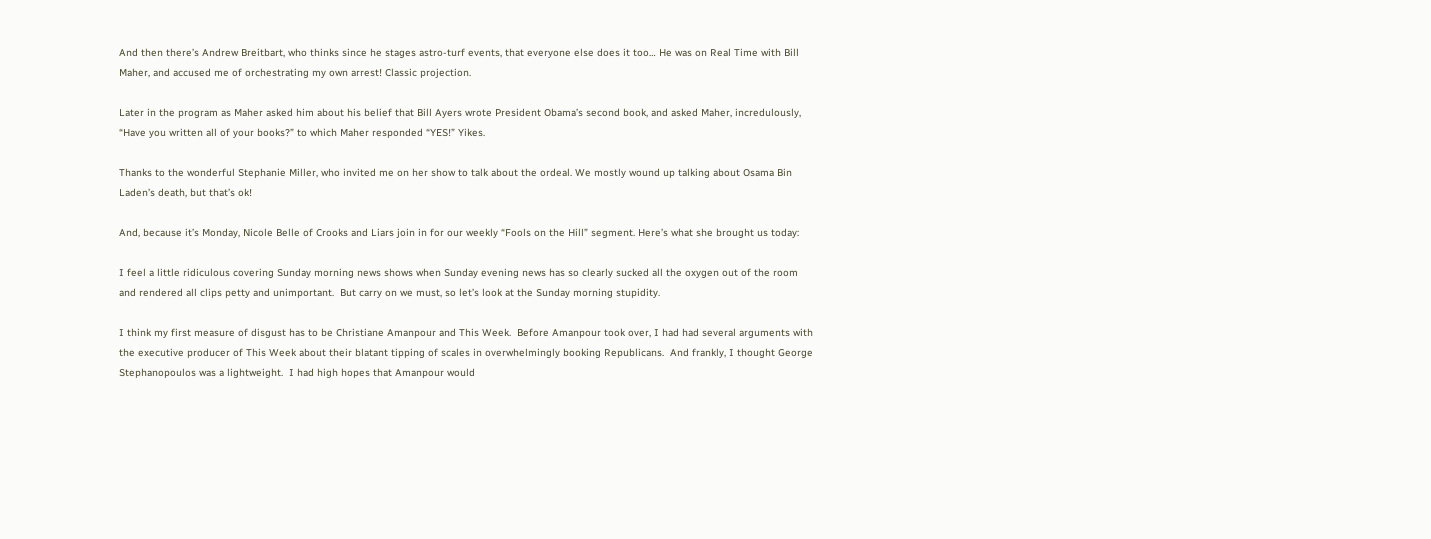And then there’s Andrew Breitbart, who thinks since he stages astro-turf events, that everyone else does it too… He was on Real Time with Bill Maher, and accused me of orchestrating my own arrest! Classic projection.

Later in the program as Maher asked him about his belief that Bill Ayers wrote President Obama’s second book, and asked Maher, incredulously, “Have you written all of your books?” to which Maher responded “YES!” Yikes.

Thanks to the wonderful Stephanie Miller, who invited me on her show to talk about the ordeal. We mostly wound up talking about Osama Bin Laden’s death, but that’s ok!

And, because it’s Monday, Nicole Belle of Crooks and Liars join in for our weekly “Fools on the Hill” segment. Here’s what she brought us today:

I feel a little ridiculous covering Sunday morning news shows when Sunday evening news has so clearly sucked all the oxygen out of the room and rendered all clips petty and unimportant.  But carry on we must, so let’s look at the Sunday morning stupidity.

I think my first measure of disgust has to be Christiane Amanpour and This Week.  Before Amanpour took over, I had had several arguments with the executive producer of This Week about their blatant tipping of scales in overwhelmingly booking Republicans.  And frankly, I thought George Stephanopoulos was a lightweight.  I had high hopes that Amanpour would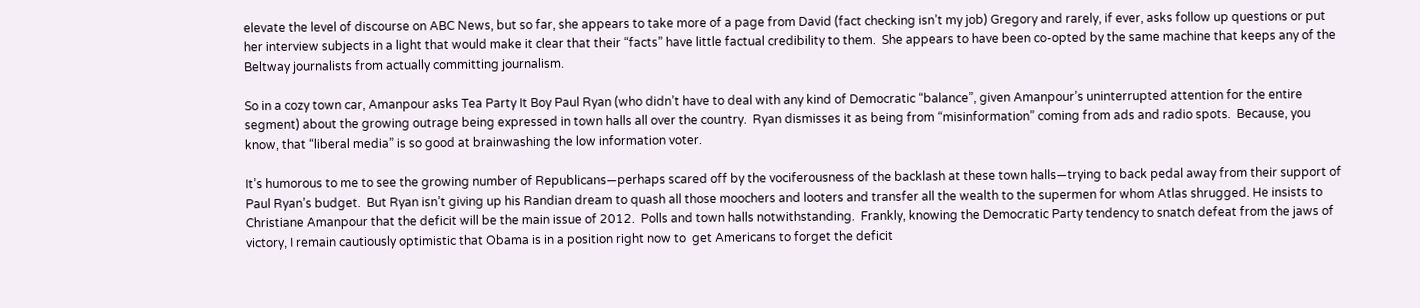elevate the level of discourse on ABC News, but so far, she appears to take more of a page from David (fact checking isn’t my job) Gregory and rarely, if ever, asks follow up questions or put her interview subjects in a light that would make it clear that their “facts” have little factual credibility to them.  She appears to have been co-opted by the same machine that keeps any of the Beltway journalists from actually committing journalism.

So in a cozy town car, Amanpour asks Tea Party It Boy Paul Ryan (who didn’t have to deal with any kind of Democratic “balance”, given Amanpour’s uninterrupted attention for the entire segment) about the growing outrage being expressed in town halls all over the country.  Ryan dismisses it as being from “misinformation” coming from ads and radio spots.  Because, you know, that “liberal media” is so good at brainwashing the low information voter.

It’s humorous to me to see the growing number of Republicans—perhaps scared off by the vociferousness of the backlash at these town halls—trying to back pedal away from their support of Paul Ryan’s budget.  But Ryan isn’t giving up his Randian dream to quash all those moochers and looters and transfer all the wealth to the supermen for whom Atlas shrugged. He insists to Christiane Amanpour that the deficit will be the main issue of 2012.  Polls and town halls notwithstanding.  Frankly, knowing the Democratic Party tendency to snatch defeat from the jaws of victory, I remain cautiously optimistic that Obama is in a position right now to  get Americans to forget the deficit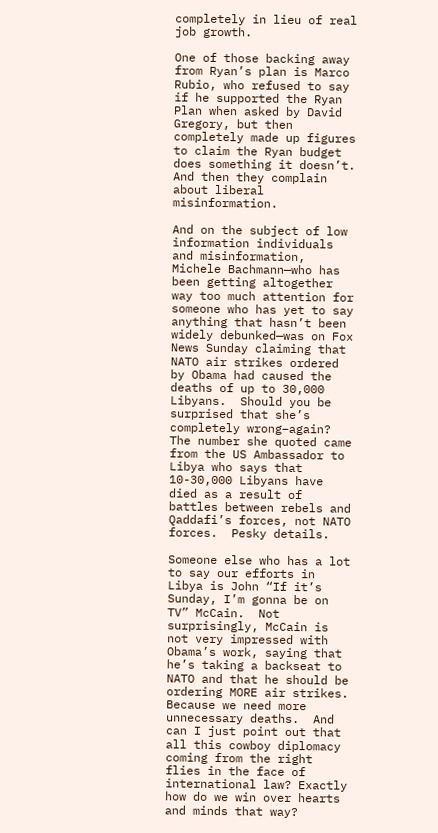completely in lieu of real job growth.

One of those backing away from Ryan’s plan is Marco Rubio, who refused to say if he supported the Ryan Plan when asked by David Gregory, but then completely made up figures to claim the Ryan budget does something it doesn’t.  And then they complain about liberal misinformation.

And on the subject of low information individuals and misinformation, Michele Bachmann—who has been getting altogether way too much attention for someone who has yet to say anything that hasn’t been widely debunked—was on Fox News Sunday claiming that NATO air strikes ordered by Obama had caused the deaths of up to 30,000 Libyans.  Should you be surprised that she’s completely wrong–again?  The number she quoted came from the US Ambassador to Libya who says that 10-30,000 Libyans have died as a result of battles between rebels and Qaddafi’s forces, not NATO forces.  Pesky details.

Someone else who has a lot to say our efforts in Libya is John “If it’s Sunday, I’m gonna be on TV” McCain.  Not surprisingly, McCain is not very impressed with Obama’s work, saying that he’s taking a backseat to NATO and that he should be ordering MORE air strikes.  Because we need more unnecessary deaths.  And can I just point out that all this cowboy diplomacy coming from the right flies in the face of international law? Exactly how do we win over hearts and minds that way?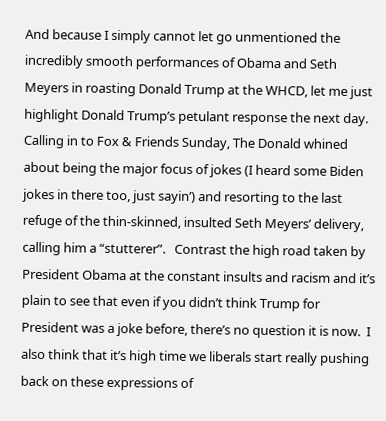And because I simply cannot let go unmentioned the incredibly smooth performances of Obama and Seth Meyers in roasting Donald Trump at the WHCD, let me just highlight Donald Trump’s petulant response the next day.  Calling in to Fox & Friends Sunday, The Donald whined about being the major focus of jokes (I heard some Biden jokes in there too, just sayin’) and resorting to the last refuge of the thin-skinned, insulted Seth Meyers’ delivery, calling him a “stutterer”.   Contrast the high road taken by President Obama at the constant insults and racism and it’s plain to see that even if you didn’t think Trump for President was a joke before, there’s no question it is now.  I also think that it’s high time we liberals start really pushing back on these expressions of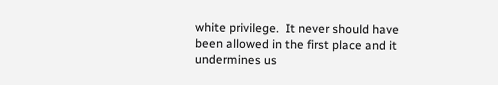white privilege.  It never should have been allowed in the first place and it undermines us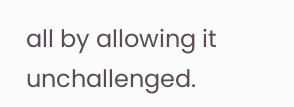all by allowing it unchallenged.